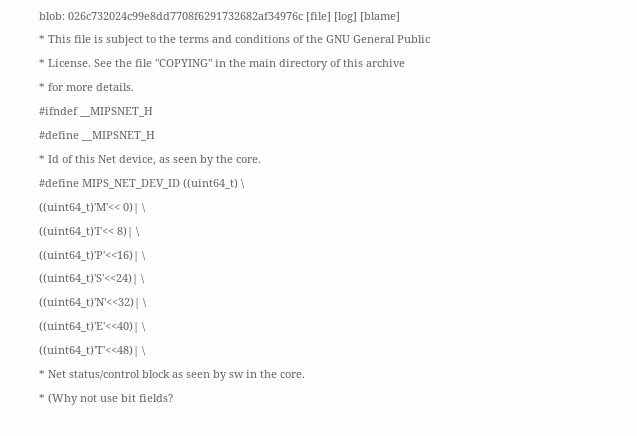blob: 026c732024c99e8dd7708f6291732682af34976c [file] [log] [blame]
* This file is subject to the terms and conditions of the GNU General Public
* License. See the file "COPYING" in the main directory of this archive
* for more details.
#ifndef __MIPSNET_H
#define __MIPSNET_H
* Id of this Net device, as seen by the core.
#define MIPS_NET_DEV_ID ((uint64_t) \
((uint64_t)'M'<< 0)| \
((uint64_t)'I'<< 8)| \
((uint64_t)'P'<<16)| \
((uint64_t)'S'<<24)| \
((uint64_t)'N'<<32)| \
((uint64_t)'E'<<40)| \
((uint64_t)'T'<<48)| \
* Net status/control block as seen by sw in the core.
* (Why not use bit fields?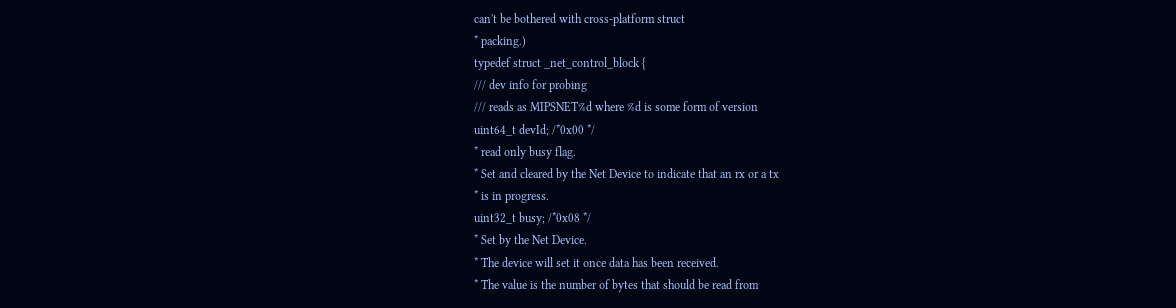can't be bothered with cross-platform struct
* packing.)
typedef struct _net_control_block {
/// dev info for probing
/// reads as MIPSNET%d where %d is some form of version
uint64_t devId; /*0x00 */
* read only busy flag.
* Set and cleared by the Net Device to indicate that an rx or a tx
* is in progress.
uint32_t busy; /*0x08 */
* Set by the Net Device.
* The device will set it once data has been received.
* The value is the number of bytes that should be read from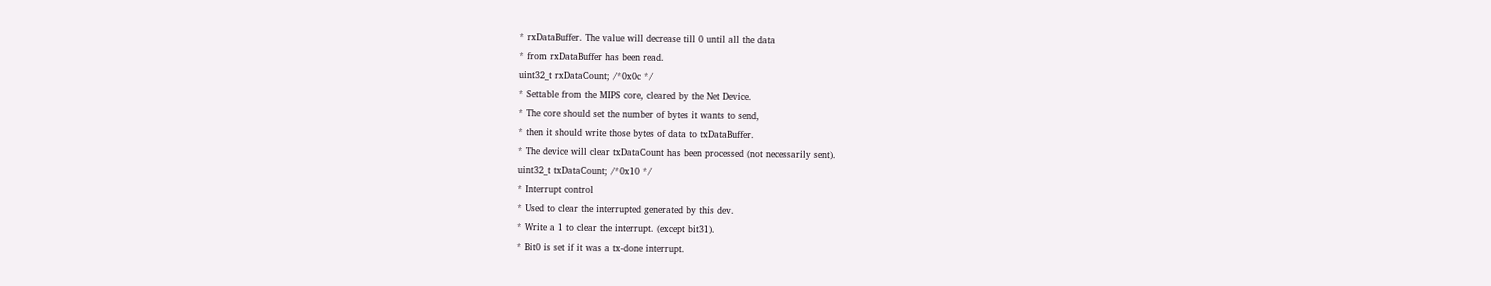* rxDataBuffer. The value will decrease till 0 until all the data
* from rxDataBuffer has been read.
uint32_t rxDataCount; /*0x0c */
* Settable from the MIPS core, cleared by the Net Device.
* The core should set the number of bytes it wants to send,
* then it should write those bytes of data to txDataBuffer.
* The device will clear txDataCount has been processed (not necessarily sent).
uint32_t txDataCount; /*0x10 */
* Interrupt control
* Used to clear the interrupted generated by this dev.
* Write a 1 to clear the interrupt. (except bit31).
* Bit0 is set if it was a tx-done interrupt.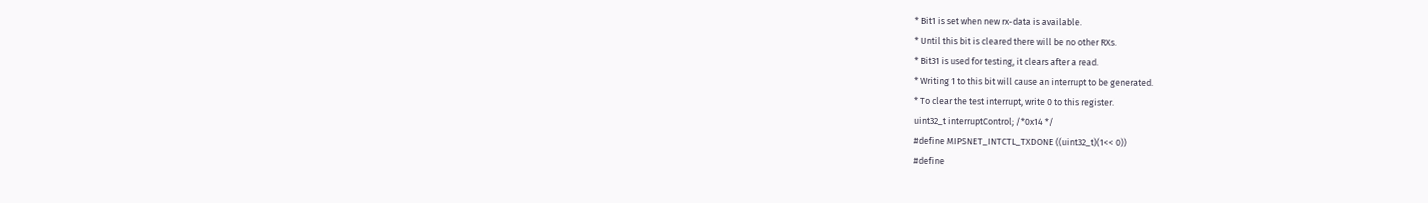* Bit1 is set when new rx-data is available.
* Until this bit is cleared there will be no other RXs.
* Bit31 is used for testing, it clears after a read.
* Writing 1 to this bit will cause an interrupt to be generated.
* To clear the test interrupt, write 0 to this register.
uint32_t interruptControl; /*0x14 */
#define MIPSNET_INTCTL_TXDONE ((uint32_t)(1<< 0))
#define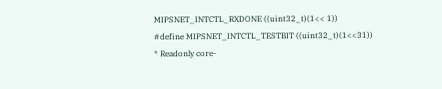MIPSNET_INTCTL_RXDONE ((uint32_t)(1<< 1))
#define MIPSNET_INTCTL_TESTBIT ((uint32_t)(1<<31))
* Readonly core-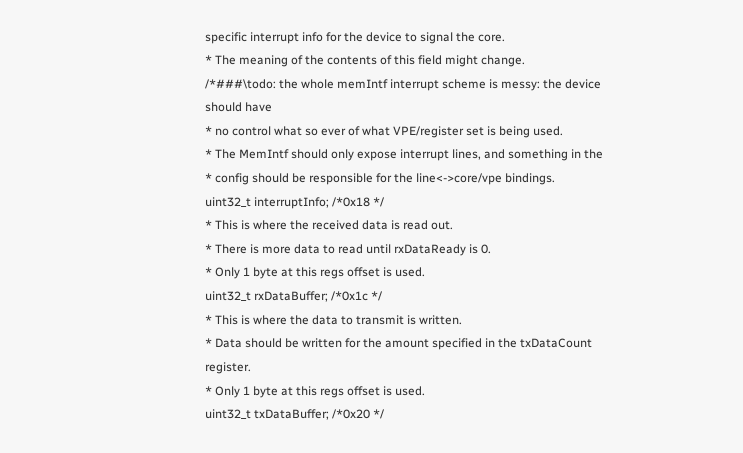specific interrupt info for the device to signal the core.
* The meaning of the contents of this field might change.
/*###\todo: the whole memIntf interrupt scheme is messy: the device should have
* no control what so ever of what VPE/register set is being used.
* The MemIntf should only expose interrupt lines, and something in the
* config should be responsible for the line<->core/vpe bindings.
uint32_t interruptInfo; /*0x18 */
* This is where the received data is read out.
* There is more data to read until rxDataReady is 0.
* Only 1 byte at this regs offset is used.
uint32_t rxDataBuffer; /*0x1c */
* This is where the data to transmit is written.
* Data should be written for the amount specified in the txDataCount register.
* Only 1 byte at this regs offset is used.
uint32_t txDataBuffer; /*0x20 */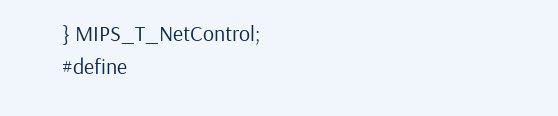} MIPS_T_NetControl;
#define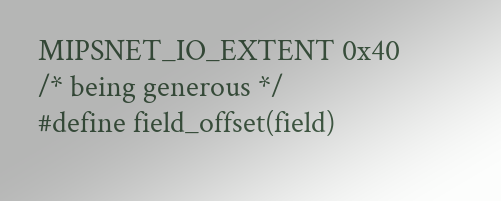MIPSNET_IO_EXTENT 0x40 /* being generous */
#define field_offset(field)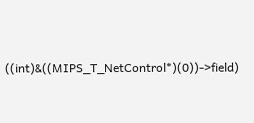((int)&((MIPS_T_NetControl*)(0))->field)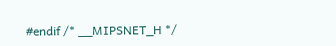#endif /* __MIPSNET_H */